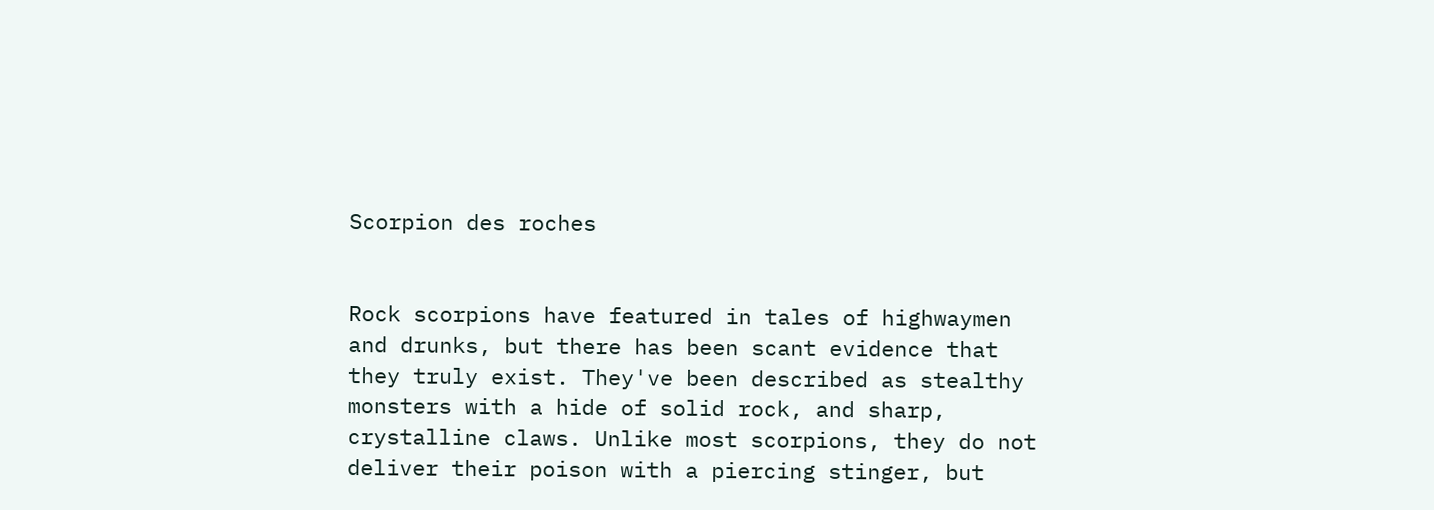Scorpion des roches


Rock scorpions have featured in tales of highwaymen and drunks, but there has been scant evidence that they truly exist. They've been described as stealthy monsters with a hide of solid rock, and sharp, crystalline claws. Unlike most scorpions, they do not deliver their poison with a piercing stinger, but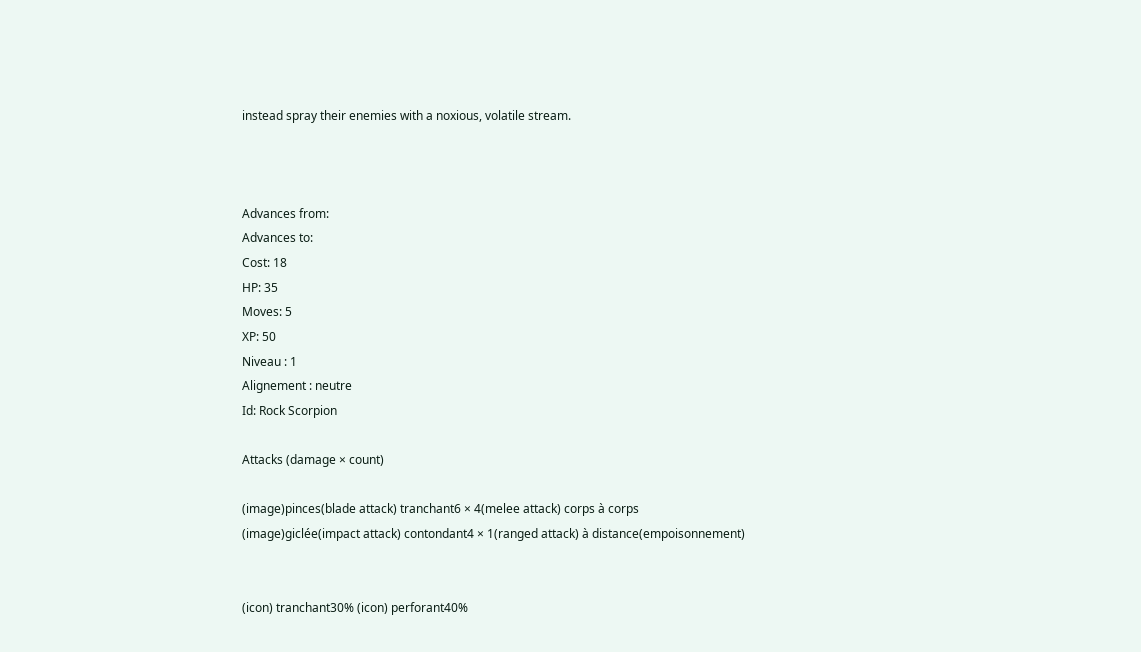instead spray their enemies with a noxious, volatile stream.



Advances from:
Advances to:
Cost: 18
HP: 35
Moves: 5
XP: 50
Niveau : 1
Alignement : neutre
Id: Rock Scorpion

Attacks (damage × count)

(image)pinces(blade attack) tranchant6 × 4(melee attack) corps à corps
(image)giclée(impact attack) contondant4 × 1(ranged attack) à distance(empoisonnement)


(icon) tranchant30% (icon) perforant40%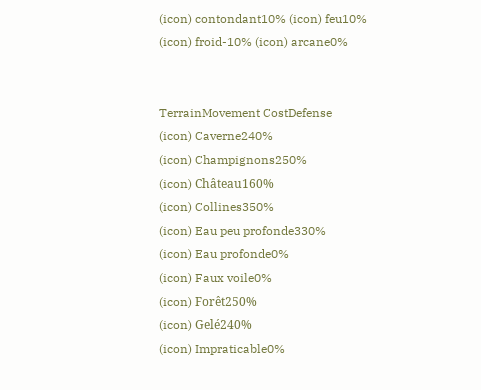(icon) contondant10% (icon) feu10%
(icon) froid-10% (icon) arcane0%


TerrainMovement CostDefense
(icon) Caverne240%
(icon) Champignons250%
(icon) Château160%
(icon) Collines350%
(icon) Eau peu profonde330%
(icon) Eau profonde0%
(icon) Faux voile0%
(icon) Forêt250%
(icon) Gelé240%
(icon) Impraticable0%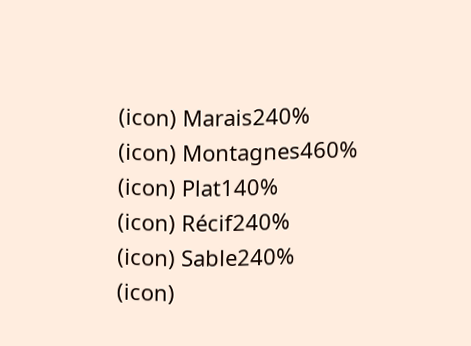(icon) Marais240%
(icon) Montagnes460%
(icon) Plat140%
(icon) Récif240%
(icon) Sable240%
(icon)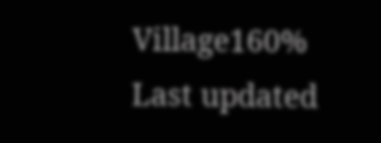Village160%
Last updated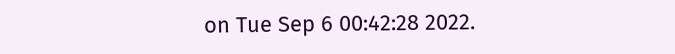on Tue Sep 6 00:42:28 2022.